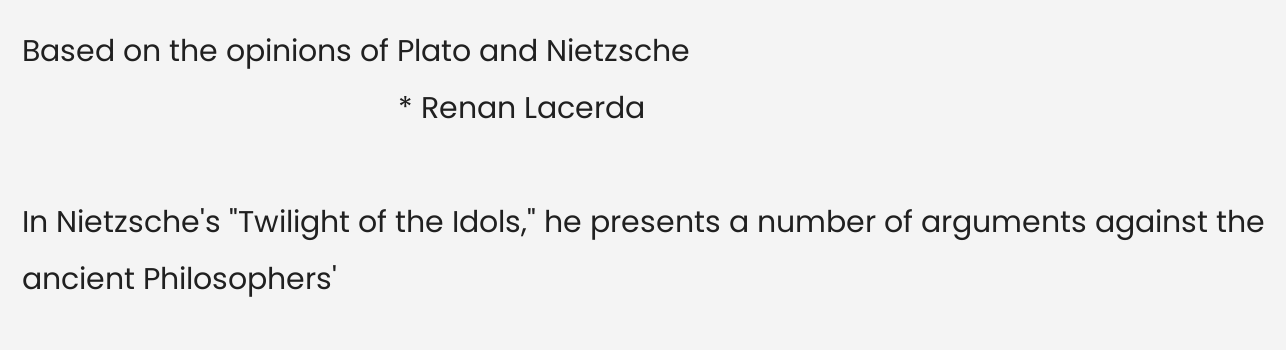Based on the opinions of Plato and Nietzsche
                                               * Renan Lacerda

In Nietzsche's "Twilight of the Idols," he presents a number of arguments against the ancient Philosophers'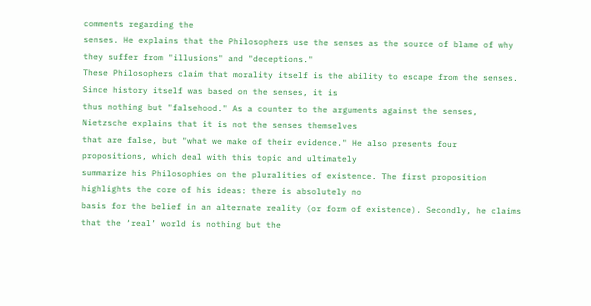comments regarding the
senses. He explains that the Philosophers use the senses as the source of blame of why they suffer from "illusions" and "deceptions."
These Philosophers claim that morality itself is the ability to escape from the senses. Since history itself was based on the senses, it is
thus nothing but "falsehood." As a counter to the arguments against the senses, Nietzsche explains that it is not the senses themselves
that are false, but "what we make of their evidence." He also presents four propositions, which deal with this topic and ultimately
summarize his Philosophies on the pluralities of existence. The first proposition highlights the core of his ideas: there is absolutely no
basis for the belief in an alternate reality (or form of existence). Secondly, he claims that the ‘real’ world is nothing but the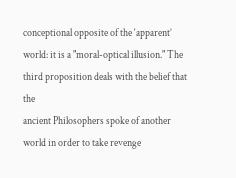conceptional opposite of the ‘apparent’ world: it is a "moral-optical illusion." The third proposition deals with the belief that the
ancient Philosophers spoke of another world in order to take revenge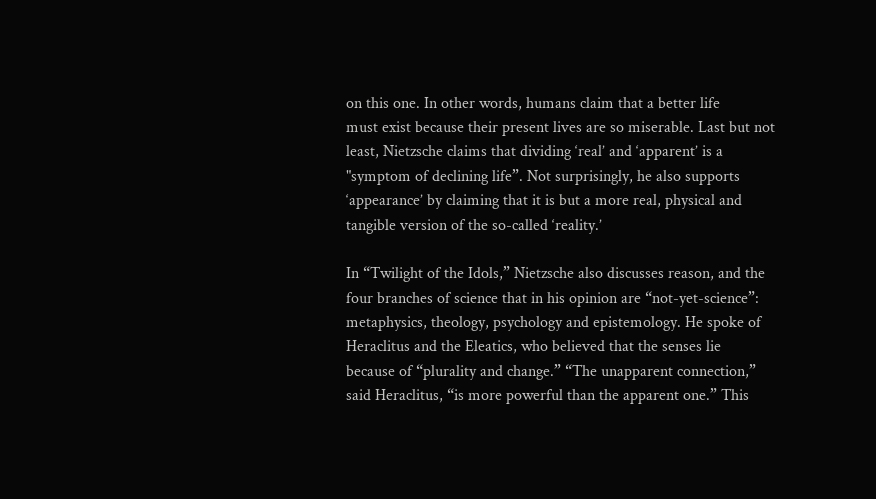on this one. In other words, humans claim that a better life
must exist because their present lives are so miserable. Last but not least, Nietzsche claims that dividing ‘real’ and ‘apparent’ is a
"symptom of declining life”. Not surprisingly, he also supports ‘appearance’ by claiming that it is but a more real, physical and
tangible version of the so-called ‘reality.’

In “Twilight of the Idols,” Nietzsche also discusses reason, and the four branches of science that in his opinion are “not-yet-science”:
metaphysics, theology, psychology and epistemology. He spoke of Heraclitus and the Eleatics, who believed that the senses lie
because of “plurality and change.” “The unapparent connection,” said Heraclitus, “is more powerful than the apparent one.” This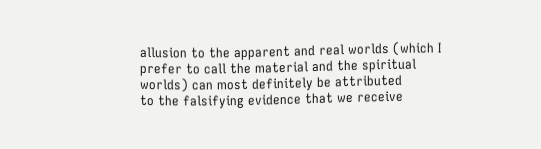allusion to the apparent and real worlds (which I prefer to call the material and the spiritual worlds) can most definitely be attributed
to the falsifying evidence that we receive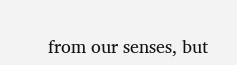from our senses, but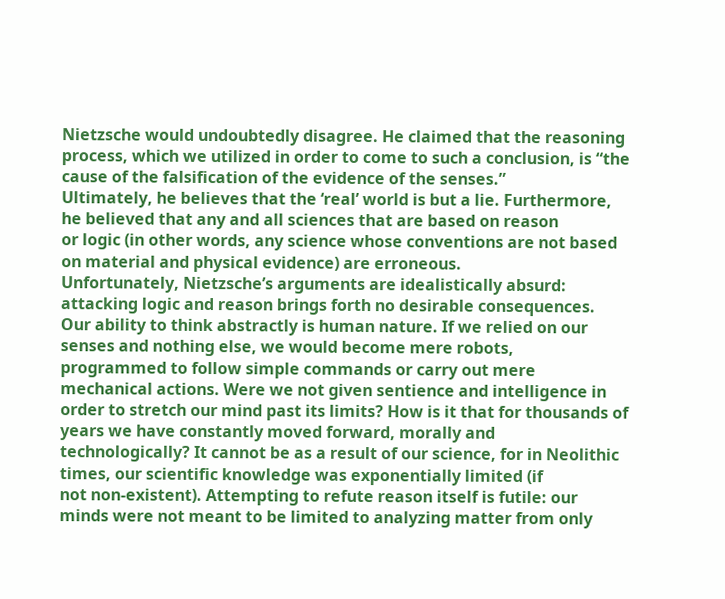Nietzsche would undoubtedly disagree. He claimed that the reasoning
process, which we utilized in order to come to such a conclusion, is “the cause of the falsification of the evidence of the senses.”
Ultimately, he believes that the ‘real’ world is but a lie. Furthermore, he believed that any and all sciences that are based on reason
or logic (in other words, any science whose conventions are not based on material and physical evidence) are erroneous.
Unfortunately, Nietzsche’s arguments are idealistically absurd: attacking logic and reason brings forth no desirable consequences.
Our ability to think abstractly is human nature. If we relied on our senses and nothing else, we would become mere robots,
programmed to follow simple commands or carry out mere mechanical actions. Were we not given sentience and intelligence in
order to stretch our mind past its limits? How is it that for thousands of years we have constantly moved forward, morally and
technologically? It cannot be as a result of our science, for in Neolithic times, our scientific knowledge was exponentially limited (if
not non-existent). Attempting to refute reason itself is futile: our minds were not meant to be limited to analyzing matter from only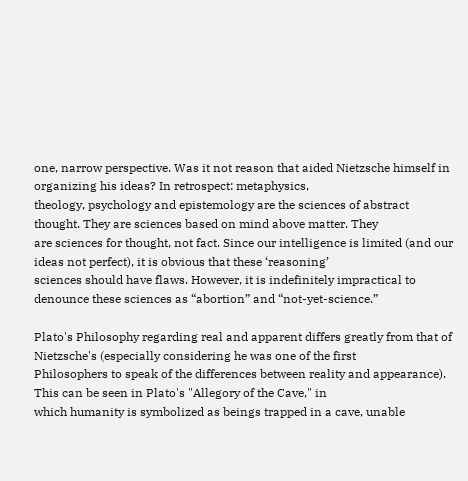one, narrow perspective. Was it not reason that aided Nietzsche himself in organizing his ideas? In retrospect: metaphysics,
theology, psychology and epistemology are the sciences of abstract thought. They are sciences based on mind above matter. They
are sciences for thought, not fact. Since our intelligence is limited (and our ideas not perfect), it is obvious that these ‘reasoning’
sciences should have flaws. However, it is indefinitely impractical to denounce these sciences as “abortion” and “not-yet-science.”

Plato's Philosophy regarding real and apparent differs greatly from that of Nietzsche's (especially considering he was one of the first
Philosophers to speak of the differences between reality and appearance). This can be seen in Plato's "Allegory of the Cave," in
which humanity is symbolized as beings trapped in a cave, unable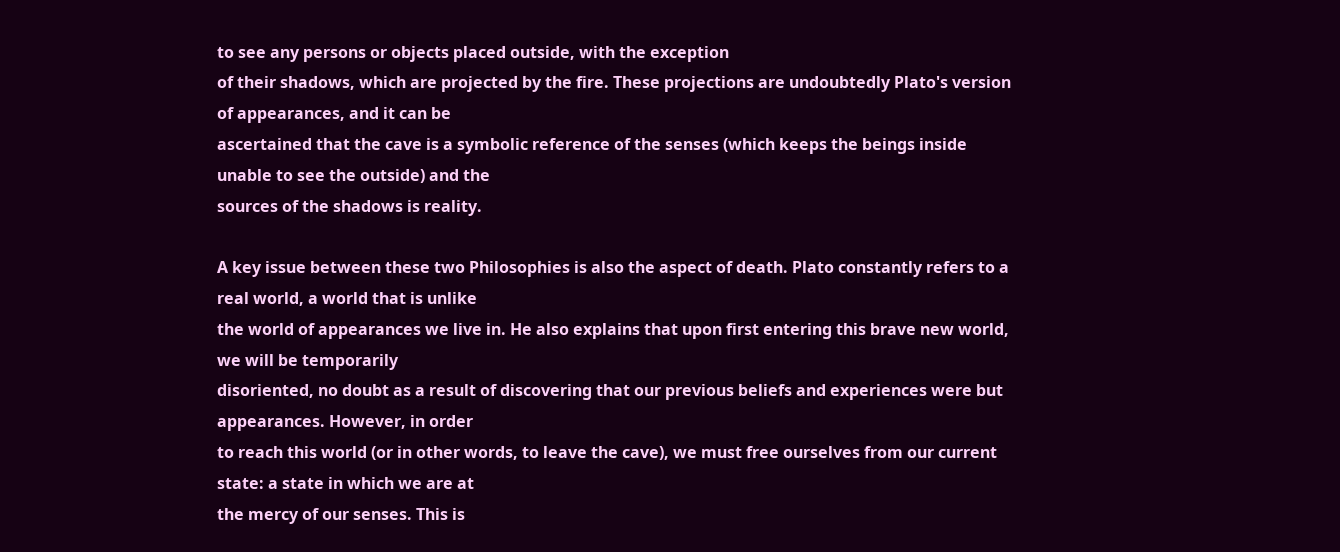to see any persons or objects placed outside, with the exception
of their shadows, which are projected by the fire. These projections are undoubtedly Plato's version of appearances, and it can be
ascertained that the cave is a symbolic reference of the senses (which keeps the beings inside unable to see the outside) and the
sources of the shadows is reality.

A key issue between these two Philosophies is also the aspect of death. Plato constantly refers to a real world, a world that is unlike
the world of appearances we live in. He also explains that upon first entering this brave new world, we will be temporarily
disoriented, no doubt as a result of discovering that our previous beliefs and experiences were but appearances. However, in order
to reach this world (or in other words, to leave the cave), we must free ourselves from our current state: a state in which we are at
the mercy of our senses. This is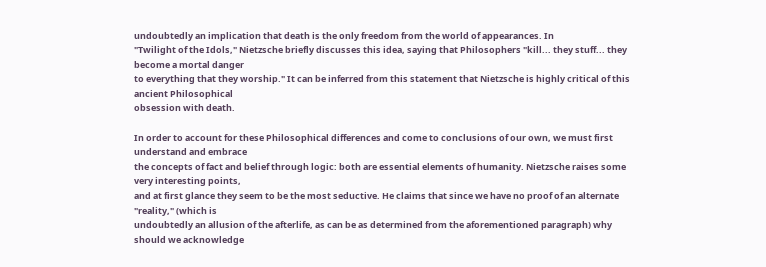undoubtedly an implication that death is the only freedom from the world of appearances. In
"Twilight of the Idols," Nietzsche briefly discusses this idea, saying that Philosophers "kill... they stuff... they become a mortal danger
to everything that they worship." It can be inferred from this statement that Nietzsche is highly critical of this ancient Philosophical
obsession with death.

In order to account for these Philosophical differences and come to conclusions of our own, we must first understand and embrace
the concepts of fact and belief through logic: both are essential elements of humanity. Nietzsche raises some very interesting points,
and at first glance they seem to be the most seductive. He claims that since we have no proof of an alternate "reality," (which is
undoubtedly an allusion of the afterlife, as can be as determined from the aforementioned paragraph) why should we acknowledge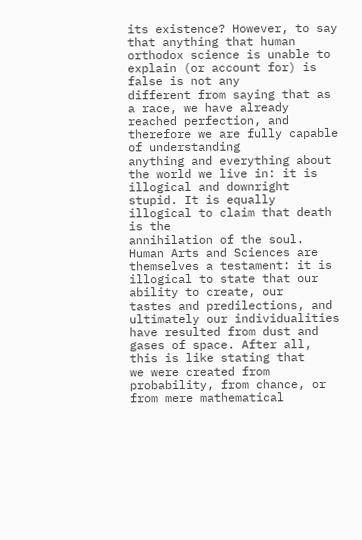its existence? However, to say that anything that human orthodox science is unable to explain (or account for) is false is not any
different from saying that as a race, we have already reached perfection, and therefore we are fully capable of understanding
anything and everything about the world we live in: it is illogical and downright stupid. It is equally illogical to claim that death is the
annihilation of the soul. Human Arts and Sciences are themselves a testament: it is illogical to state that our ability to create, our
tastes and predilections, and ultimately our individualities have resulted from dust and gases of space. After all, this is like stating that
we were created from probability, from chance, or from mere mathematical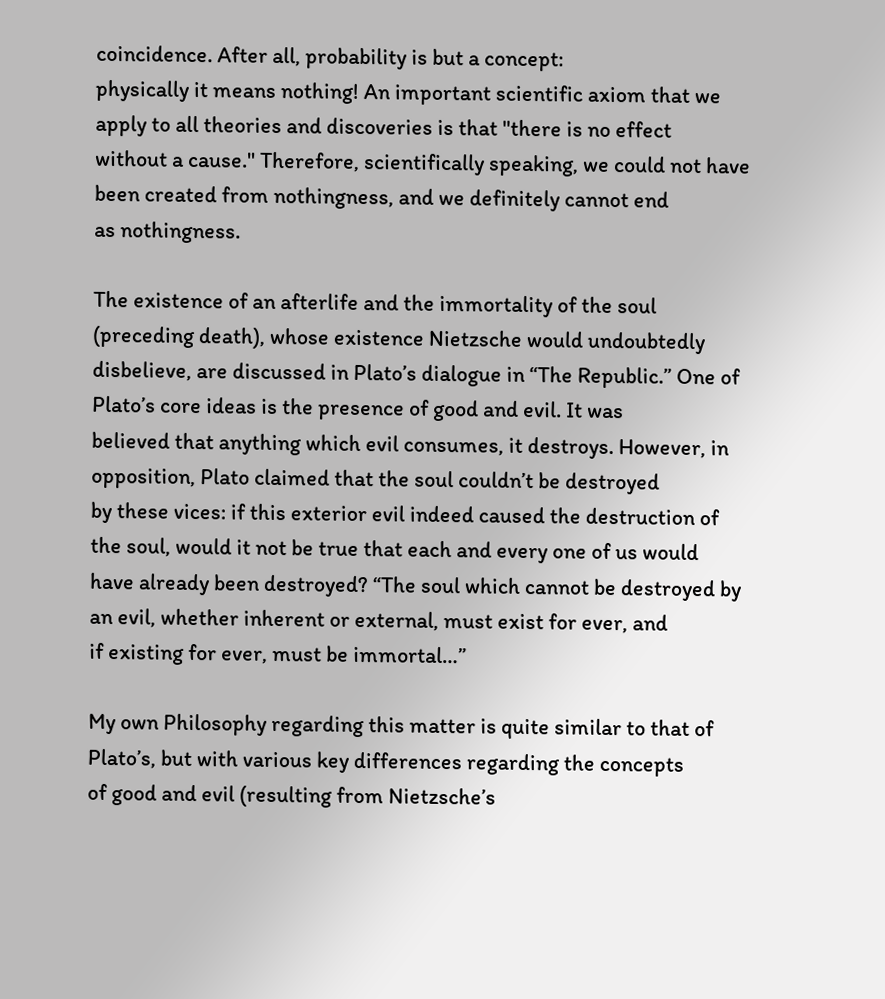coincidence. After all, probability is but a concept:
physically it means nothing! An important scientific axiom that we apply to all theories and discoveries is that "there is no effect
without a cause." Therefore, scientifically speaking, we could not have been created from nothingness, and we definitely cannot end
as nothingness.

The existence of an afterlife and the immortality of the soul (preceding death), whose existence Nietzsche would undoubtedly
disbelieve, are discussed in Plato’s dialogue in “The Republic.” One of Plato’s core ideas is the presence of good and evil. It was
believed that anything which evil consumes, it destroys. However, in opposition, Plato claimed that the soul couldn’t be destroyed
by these vices: if this exterior evil indeed caused the destruction of the soul, would it not be true that each and every one of us would
have already been destroyed? “The soul which cannot be destroyed by an evil, whether inherent or external, must exist for ever, and
if existing for ever, must be immortal…”

My own Philosophy regarding this matter is quite similar to that of Plato’s, but with various key differences regarding the concepts
of good and evil (resulting from Nietzsche’s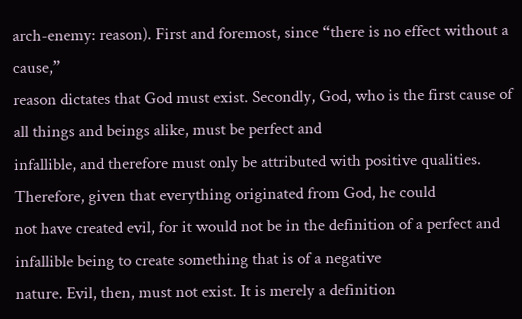arch-enemy: reason). First and foremost, since “there is no effect without a cause,”
reason dictates that God must exist. Secondly, God, who is the first cause of all things and beings alike, must be perfect and
infallible, and therefore must only be attributed with positive qualities. Therefore, given that everything originated from God, he could
not have created evil, for it would not be in the definition of a perfect and infallible being to create something that is of a negative
nature. Evil, then, must not exist. It is merely a definition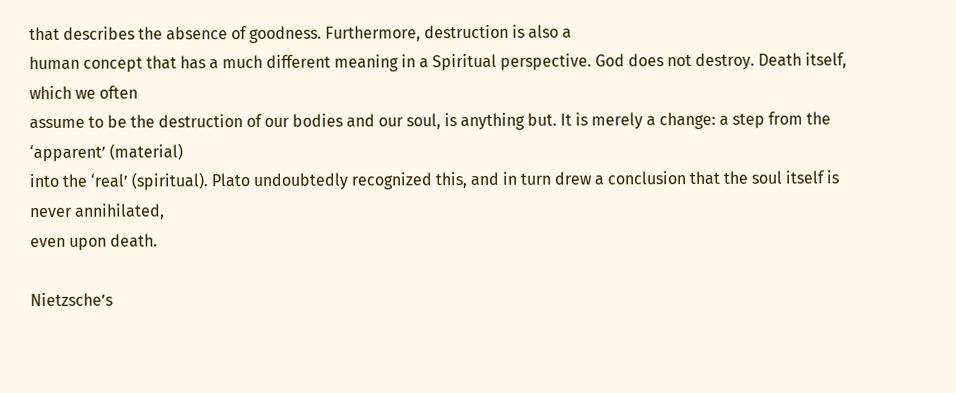that describes the absence of goodness. Furthermore, destruction is also a
human concept that has a much different meaning in a Spiritual perspective. God does not destroy. Death itself, which we often
assume to be the destruction of our bodies and our soul, is anything but. It is merely a change: a step from the ‘apparent’ (material)
into the ‘real’ (spiritual). Plato undoubtedly recognized this, and in turn drew a conclusion that the soul itself is never annihilated,
even upon death.

Nietzsche’s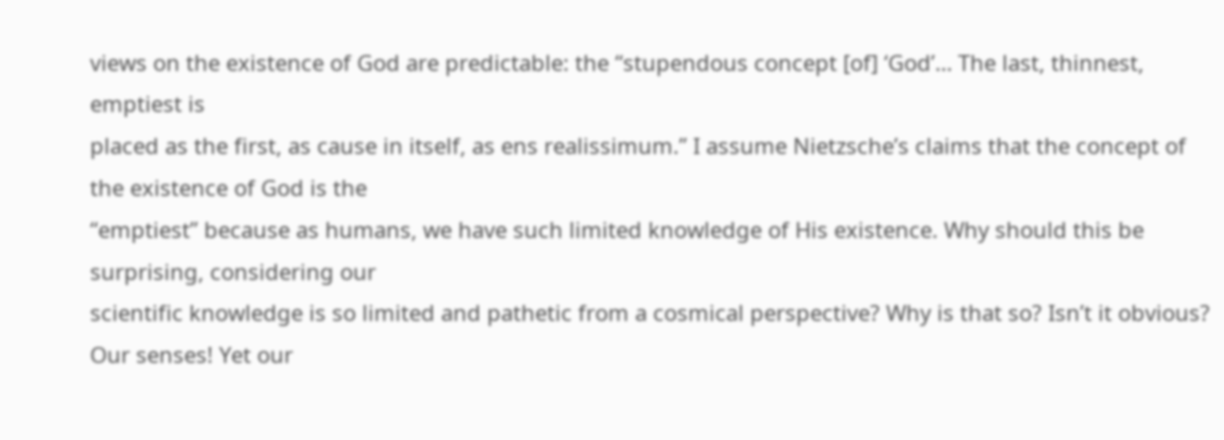views on the existence of God are predictable: the “stupendous concept [of] ‘God’… The last, thinnest, emptiest is
placed as the first, as cause in itself, as ens realissimum.” I assume Nietzsche’s claims that the concept of the existence of God is the
“emptiest” because as humans, we have such limited knowledge of His existence. Why should this be surprising, considering our
scientific knowledge is so limited and pathetic from a cosmical perspective? Why is that so? Isn’t it obvious? Our senses! Yet our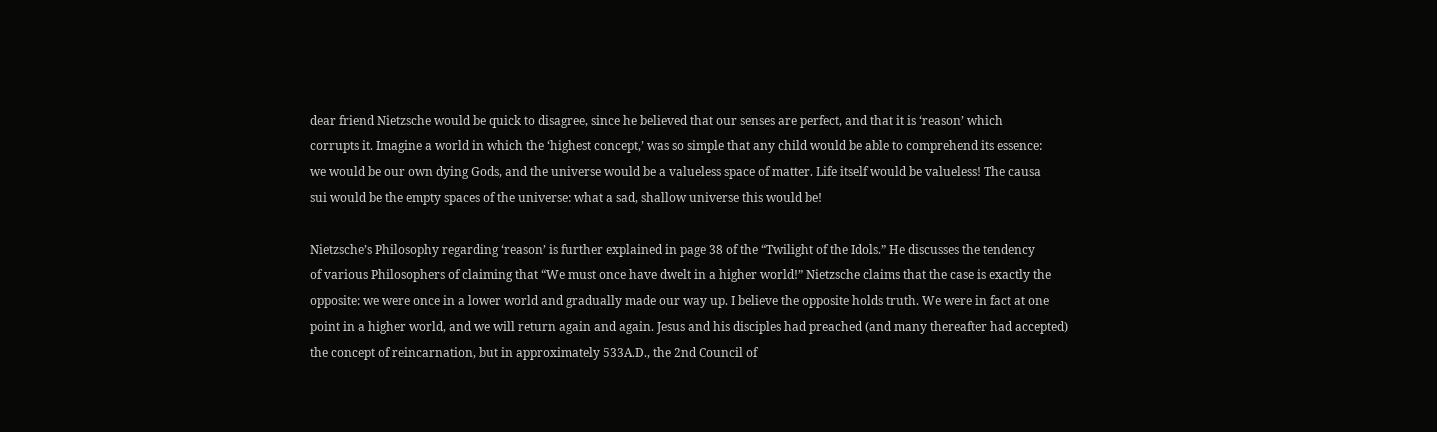dear friend Nietzsche would be quick to disagree, since he believed that our senses are perfect, and that it is ‘reason’ which
corrupts it. Imagine a world in which the ‘highest concept,’ was so simple that any child would be able to comprehend its essence:
we would be our own dying Gods, and the universe would be a valueless space of matter. Life itself would be valueless! The causa
sui would be the empty spaces of the universe: what a sad, shallow universe this would be!

Nietzsche’s Philosophy regarding ‘reason’ is further explained in page 38 of the “Twilight of the Idols.” He discusses the tendency
of various Philosophers of claiming that “We must once have dwelt in a higher world!” Nietzsche claims that the case is exactly the
opposite: we were once in a lower world and gradually made our way up. I believe the opposite holds truth. We were in fact at one
point in a higher world, and we will return again and again. Jesus and his disciples had preached (and many thereafter had accepted)
the concept of reincarnation, but in approximately 533A.D., the 2nd Council of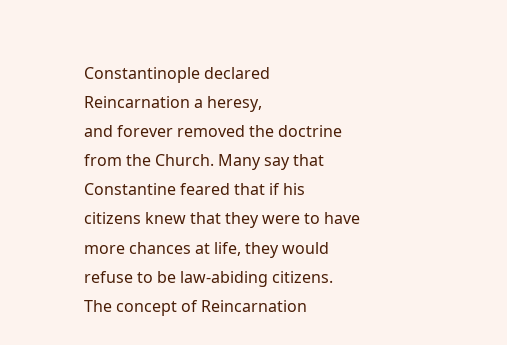Constantinople declared Reincarnation a heresy,
and forever removed the doctrine from the Church. Many say that Constantine feared that if his citizens knew that they were to have
more chances at life, they would refuse to be law-abiding citizens. The concept of Reincarnation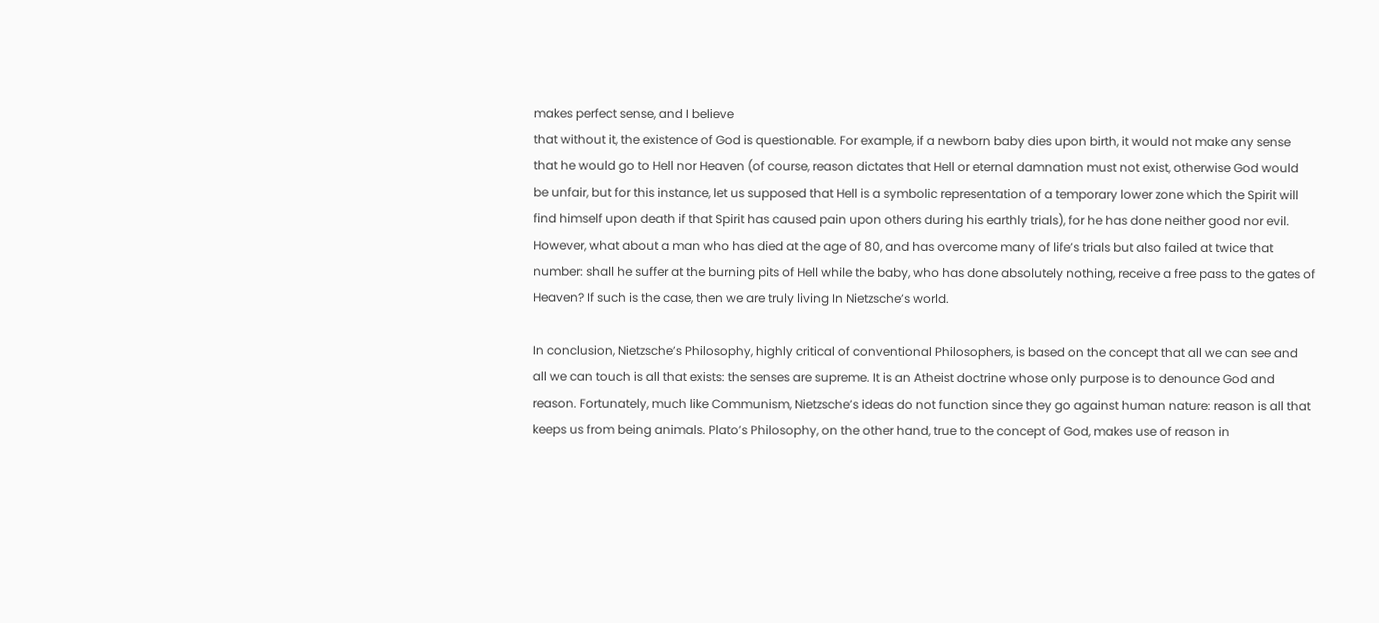makes perfect sense, and I believe
that without it, the existence of God is questionable. For example, if a newborn baby dies upon birth, it would not make any sense
that he would go to Hell nor Heaven (of course, reason dictates that Hell or eternal damnation must not exist, otherwise God would
be unfair, but for this instance, let us supposed that Hell is a symbolic representation of a temporary lower zone which the Spirit will
find himself upon death if that Spirit has caused pain upon others during his earthly trials), for he has done neither good nor evil.
However, what about a man who has died at the age of 80, and has overcome many of life’s trials but also failed at twice that
number: shall he suffer at the burning pits of Hell while the baby, who has done absolutely nothing, receive a free pass to the gates of
Heaven? If such is the case, then we are truly living In Nietzsche’s world.

In conclusion, Nietzsche’s Philosophy, highly critical of conventional Philosophers, is based on the concept that all we can see and
all we can touch is all that exists: the senses are supreme. It is an Atheist doctrine whose only purpose is to denounce God and
reason. Fortunately, much like Communism, Nietzsche’s ideas do not function since they go against human nature: reason is all that
keeps us from being animals. Plato’s Philosophy, on the other hand, true to the concept of God, makes use of reason in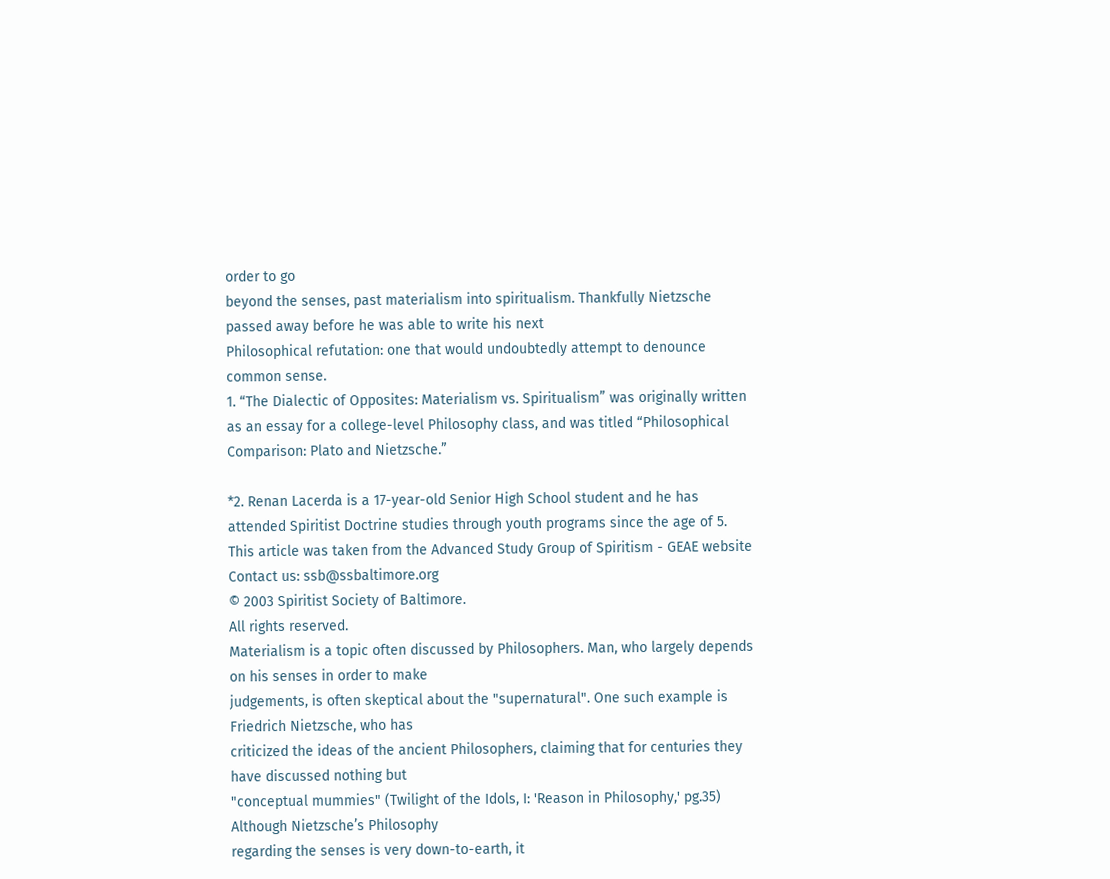order to go
beyond the senses, past materialism into spiritualism. Thankfully Nietzsche passed away before he was able to write his next
Philosophical refutation: one that would undoubtedly attempt to denounce common sense.
1. “The Dialectic of Opposites: Materialism vs. Spiritualism” was originally written as an essay for a college-level Philosophy class, and was titled “Philosophical
Comparison: Plato and Nietzsche.”

*2. Renan Lacerda is a 17-year-old Senior High School student and he has attended Spiritist Doctrine studies through youth programs since the age of 5.
This article was taken from the Advanced Study Group of Spiritism - GEAE website
Contact us: ssb@ssbaltimore.org
© 2003 Spiritist Society of Baltimore.
All rights reserved.
Materialism is a topic often discussed by Philosophers. Man, who largely depends on his senses in order to make
judgements, is often skeptical about the "supernatural". One such example is Friedrich Nietzsche, who has
criticized the ideas of the ancient Philosophers, claiming that for centuries they have discussed nothing but
"conceptual mummies" (Twilight of the Idols, I: 'Reason in Philosophy,' pg.35) Although Nietzsche’s Philosophy
regarding the senses is very down-to-earth, it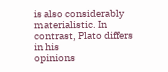is also considerably materialistic. In contrast, Plato differs in his
opinions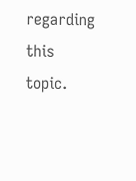regarding this topic.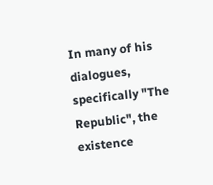In many of his dialogues, specifically "The Republic", the existence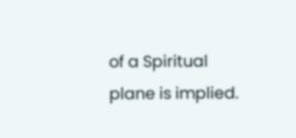of a Spiritual
plane is implied.